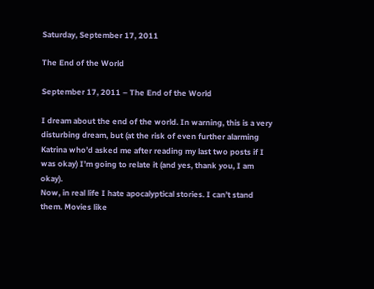Saturday, September 17, 2011

The End of the World

September 17, 2011 – The End of the World

I dream about the end of the world. In warning, this is a very disturbing dream, but (at the risk of even further alarming Katrina who’d asked me after reading my last two posts if I was okay) I’m going to relate it (and yes, thank you, I am okay).
Now, in real life I hate apocalyptical stories. I can’t stand them. Movies like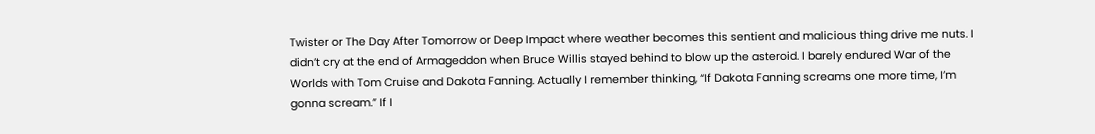Twister or The Day After Tomorrow or Deep Impact where weather becomes this sentient and malicious thing drive me nuts. I didn’t cry at the end of Armageddon when Bruce Willis stayed behind to blow up the asteroid. I barely endured War of the Worlds with Tom Cruise and Dakota Fanning. Actually I remember thinking, “If Dakota Fanning screams one more time, I’m gonna scream.” If I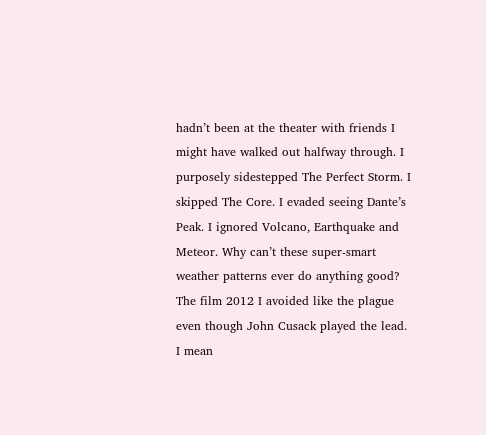hadn’t been at the theater with friends I might have walked out halfway through. I purposely sidestepped The Perfect Storm. I skipped The Core. I evaded seeing Dante’s Peak. I ignored Volcano, Earthquake and Meteor. Why can’t these super-smart weather patterns ever do anything good? The film 2012 I avoided like the plague even though John Cusack played the lead. I mean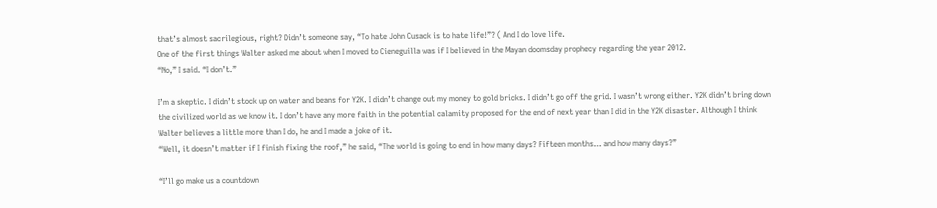that’s almost sacrilegious, right? Didn’t someone say, “To hate John Cusack is to hate life!”? ( And I do love life.
One of the first things Walter asked me about when I moved to Cieneguilla was if I believed in the Mayan doomsday prophecy regarding the year 2012.
“No,” I said. “I don’t.”

I’m a skeptic. I didn’t stock up on water and beans for Y2K. I didn’t change out my money to gold bricks. I didn’t go off the grid. I wasn’t wrong either. Y2K didn’t bring down the civilized world as we know it. I don’t have any more faith in the potential calamity proposed for the end of next year than I did in the Y2K disaster. Although I think Walter believes a little more than I do, he and I made a joke of it.
“Well, it doesn’t matter if I finish fixing the roof,” he said, “The world is going to end in how many days? Fifteen months… and how many days?”

“I’ll go make us a countdown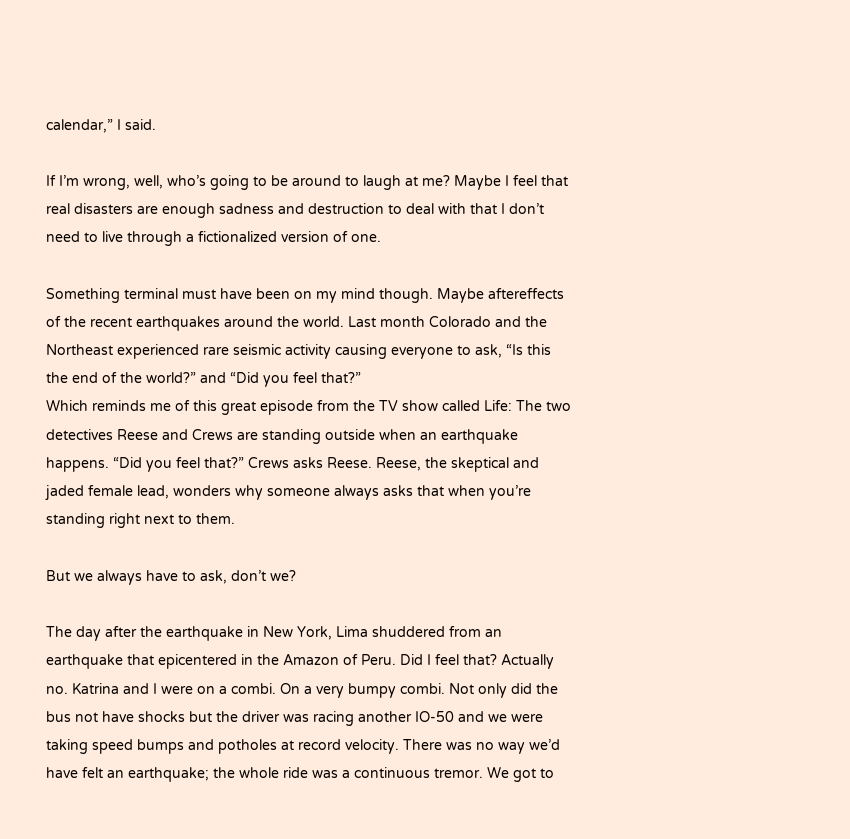calendar,” I said.

If I’m wrong, well, who’s going to be around to laugh at me? Maybe I feel that real disasters are enough sadness and destruction to deal with that I don’t need to live through a fictionalized version of one.

Something terminal must have been on my mind though. Maybe aftereffects of the recent earthquakes around the world. Last month Colorado and the Northeast experienced rare seismic activity causing everyone to ask, “Is this the end of the world?” and “Did you feel that?”
Which reminds me of this great episode from the TV show called Life: The two detectives Reese and Crews are standing outside when an earthquake happens. “Did you feel that?” Crews asks Reese. Reese, the skeptical and jaded female lead, wonders why someone always asks that when you’re standing right next to them.

But we always have to ask, don’t we?

The day after the earthquake in New York, Lima shuddered from an earthquake that epicentered in the Amazon of Peru. Did I feel that? Actually no. Katrina and I were on a combi. On a very bumpy combi. Not only did the bus not have shocks but the driver was racing another IO-50 and we were taking speed bumps and potholes at record velocity. There was no way we’d have felt an earthquake; the whole ride was a continuous tremor. We got to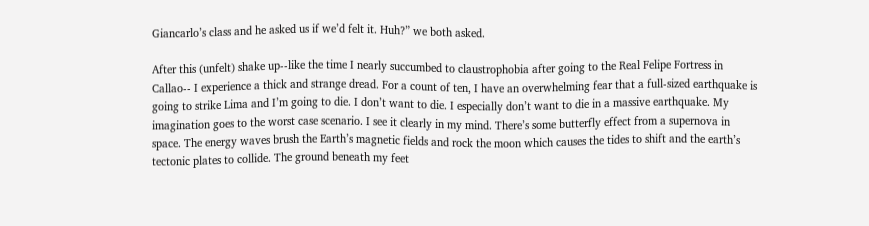Giancarlo’s class and he asked us if we’d felt it. Huh?” we both asked.

After this (unfelt) shake up--like the time I nearly succumbed to claustrophobia after going to the Real Felipe Fortress in Callao-- I experience a thick and strange dread. For a count of ten, I have an overwhelming fear that a full-sized earthquake is going to strike Lima and I’m going to die. I don’t want to die. I especially don’t want to die in a massive earthquake. My imagination goes to the worst case scenario. I see it clearly in my mind. There’s some butterfly effect from a supernova in space. The energy waves brush the Earth’s magnetic fields and rock the moon which causes the tides to shift and the earth’s tectonic plates to collide. The ground beneath my feet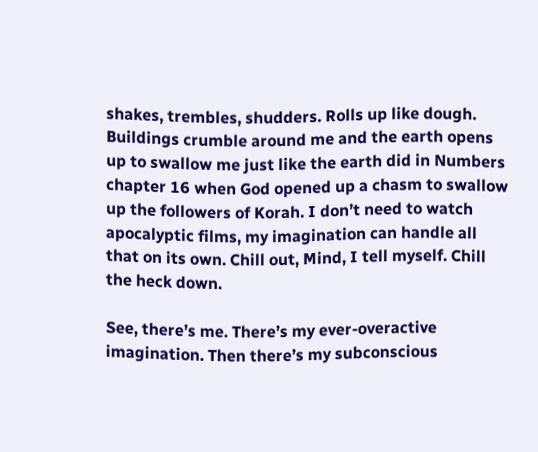shakes, trembles, shudders. Rolls up like dough. Buildings crumble around me and the earth opens up to swallow me just like the earth did in Numbers chapter 16 when God opened up a chasm to swallow up the followers of Korah. I don’t need to watch apocalyptic films, my imagination can handle all that on its own. Chill out, Mind, I tell myself. Chill the heck down.

See, there’s me. There’s my ever-overactive imagination. Then there’s my subconscious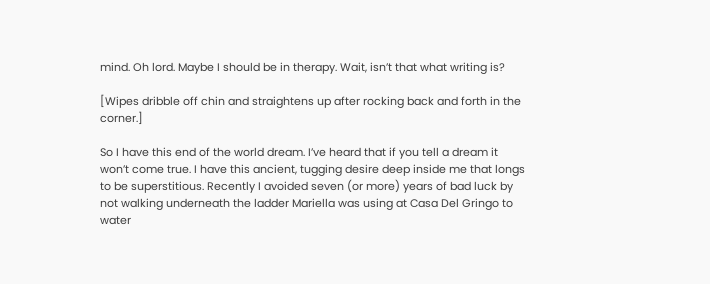mind. Oh lord. Maybe I should be in therapy. Wait, isn’t that what writing is?

[Wipes dribble off chin and straightens up after rocking back and forth in the corner.]

So I have this end of the world dream. I’ve heard that if you tell a dream it won’t come true. I have this ancient, tugging desire deep inside me that longs to be superstitious. Recently I avoided seven (or more) years of bad luck by not walking underneath the ladder Mariella was using at Casa Del Gringo to water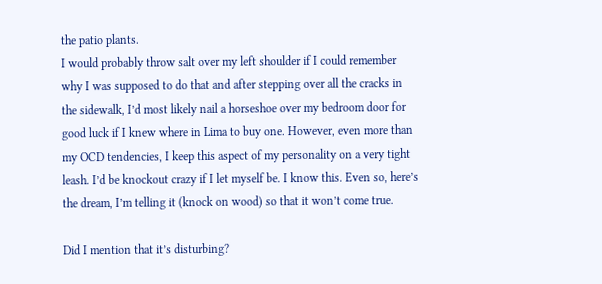the patio plants.
I would probably throw salt over my left shoulder if I could remember why I was supposed to do that and after stepping over all the cracks in the sidewalk, I’d most likely nail a horseshoe over my bedroom door for good luck if I knew where in Lima to buy one. However, even more than my OCD tendencies, I keep this aspect of my personality on a very tight leash. I’d be knockout crazy if I let myself be. I know this. Even so, here’s the dream, I’m telling it (knock on wood) so that it won’t come true.

Did I mention that it’s disturbing?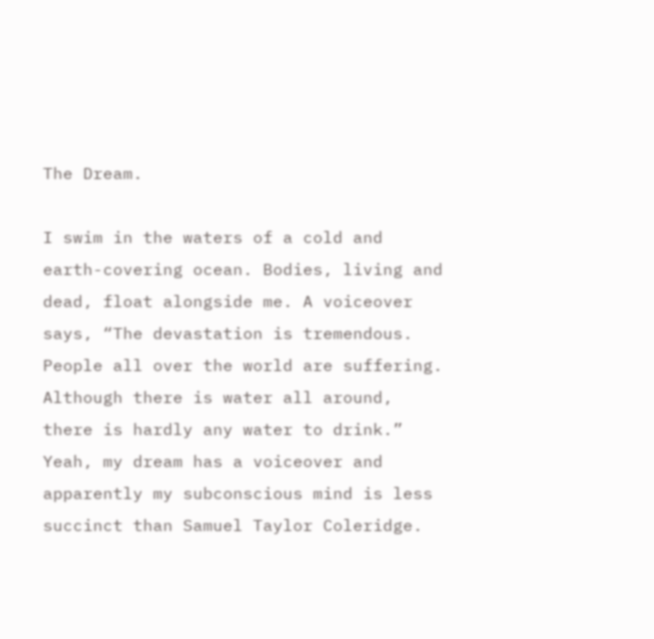The Dream.

I swim in the waters of a cold and earth-covering ocean. Bodies, living and dead, float alongside me. A voiceover says, “The devastation is tremendous. People all over the world are suffering. Although there is water all around, there is hardly any water to drink.” Yeah, my dream has a voiceover and apparently my subconscious mind is less succinct than Samuel Taylor Coleridge.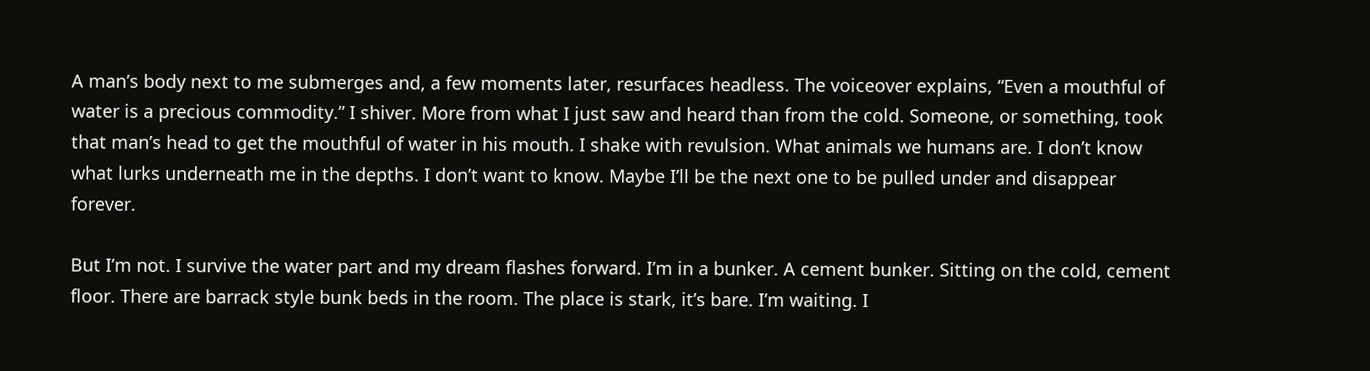A man’s body next to me submerges and, a few moments later, resurfaces headless. The voiceover explains, “Even a mouthful of water is a precious commodity.” I shiver. More from what I just saw and heard than from the cold. Someone, or something, took that man’s head to get the mouthful of water in his mouth. I shake with revulsion. What animals we humans are. I don’t know what lurks underneath me in the depths. I don’t want to know. Maybe I’ll be the next one to be pulled under and disappear forever.

But I’m not. I survive the water part and my dream flashes forward. I’m in a bunker. A cement bunker. Sitting on the cold, cement floor. There are barrack style bunk beds in the room. The place is stark, it’s bare. I’m waiting. I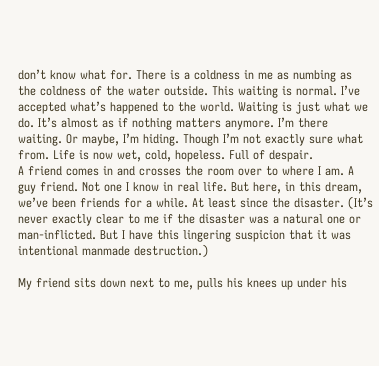don’t know what for. There is a coldness in me as numbing as the coldness of the water outside. This waiting is normal. I’ve accepted what’s happened to the world. Waiting is just what we do. It’s almost as if nothing matters anymore. I’m there waiting. Or maybe, I’m hiding. Though I’m not exactly sure what from. Life is now wet, cold, hopeless. Full of despair.
A friend comes in and crosses the room over to where I am. A guy friend. Not one I know in real life. But here, in this dream, we’ve been friends for a while. At least since the disaster. (It’s never exactly clear to me if the disaster was a natural one or man-inflicted. But I have this lingering suspicion that it was intentional manmade destruction.)

My friend sits down next to me, pulls his knees up under his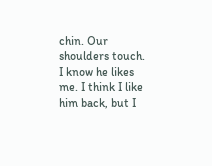chin. Our shoulders touch. I know he likes me. I think I like him back, but I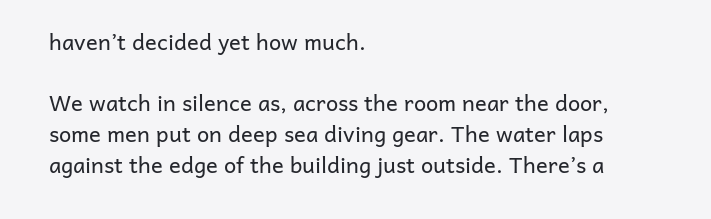haven’t decided yet how much.

We watch in silence as, across the room near the door, some men put on deep sea diving gear. The water laps against the edge of the building just outside. There’s a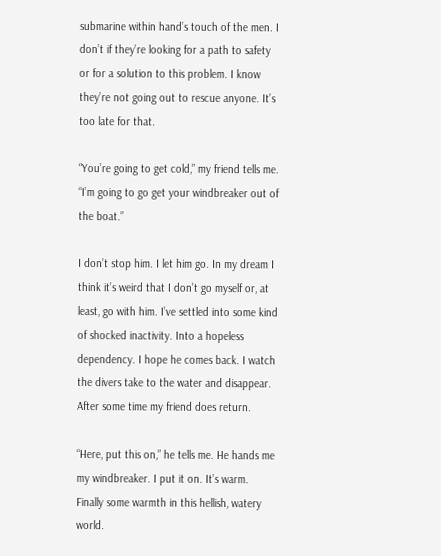submarine within hand’s touch of the men. I don’t if they’re looking for a path to safety or for a solution to this problem. I know they’re not going out to rescue anyone. It’s too late for that.

“You’re going to get cold,” my friend tells me. “I’m going to go get your windbreaker out of the boat.”

I don’t stop him. I let him go. In my dream I think it’s weird that I don’t go myself or, at least, go with him. I’ve settled into some kind of shocked inactivity. Into a hopeless dependency. I hope he comes back. I watch the divers take to the water and disappear. After some time my friend does return.

“Here, put this on,” he tells me. He hands me my windbreaker. I put it on. It’s warm. Finally some warmth in this hellish, watery world.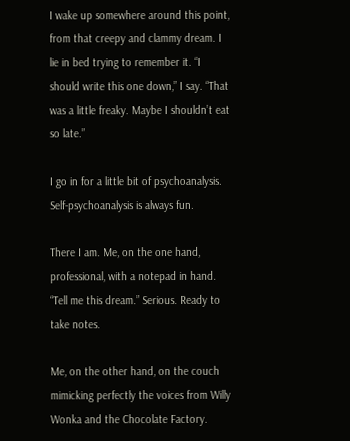I wake up somewhere around this point, from that creepy and clammy dream. I lie in bed trying to remember it. “I should write this one down,” I say. “That was a little freaky. Maybe I shouldn’t eat so late.”

I go in for a little bit of psychoanalysis. Self-psychoanalysis is always fun.

There I am. Me, on the one hand, professional, with a notepad in hand. “Tell me this dream.” Serious. Ready to take notes.

Me, on the other hand, on the couch mimicking perfectly the voices from Willy Wonka and the Chocolate Factory.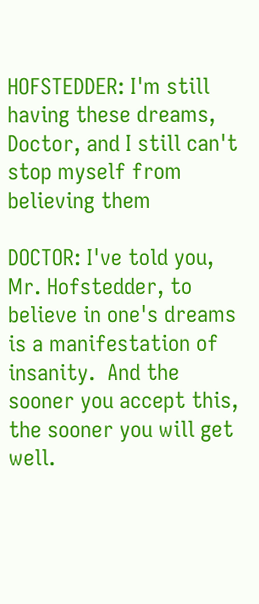HOFSTEDDER: I'm still having these dreams, Doctor, and I still can't stop myself from believing them

DOCTOR: I've told you, Mr. Hofstedder, to believe in one's dreams is a manifestation of insanity.  And the sooner you accept this, the sooner you will get well.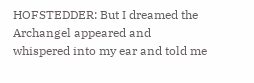HOFSTEDDER: But I dreamed the Archangel appeared and whispered into my ear and told me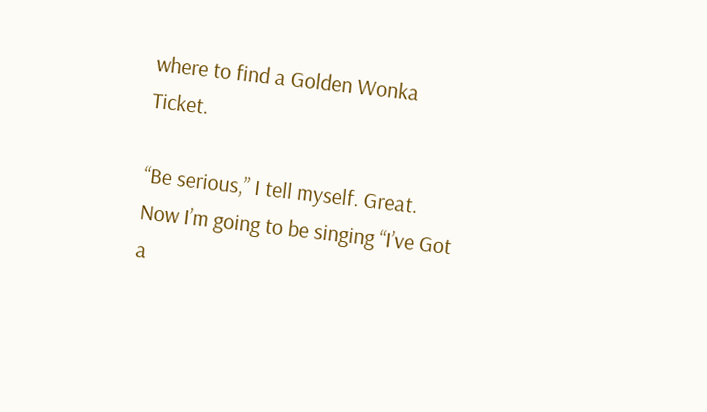where to find a Golden Wonka Ticket.

“Be serious,” I tell myself. Great. Now I’m going to be singing “I’ve Got a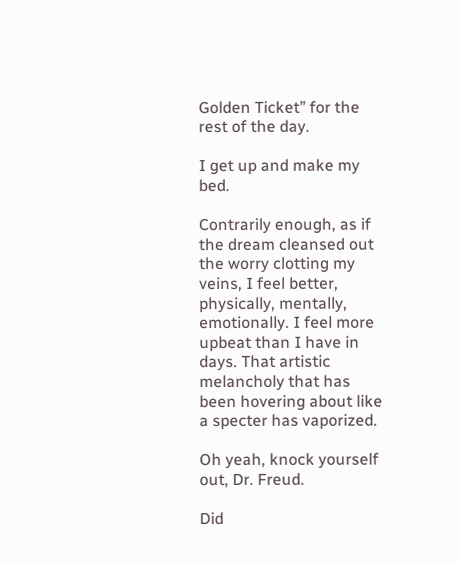Golden Ticket” for the rest of the day.

I get up and make my bed.

Contrarily enough, as if the dream cleansed out the worry clotting my veins, I feel better, physically, mentally, emotionally. I feel more upbeat than I have in days. That artistic melancholy that has been hovering about like a specter has vaporized.

Oh yeah, knock yourself out, Dr. Freud.

Did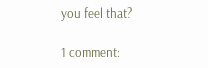you feel that?

1 comment: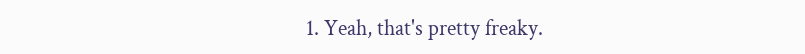1. Yeah, that's pretty freaky.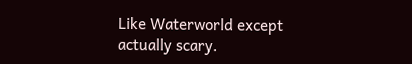Like Waterworld except actually scary.